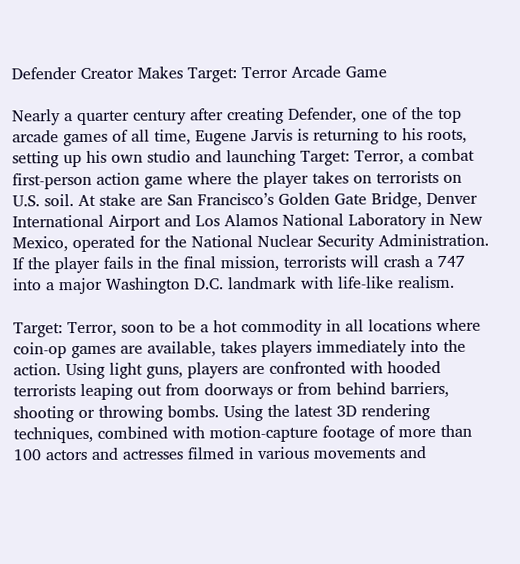Defender Creator Makes Target: Terror Arcade Game

Nearly a quarter century after creating Defender, one of the top arcade games of all time, Eugene Jarvis is returning to his roots, setting up his own studio and launching Target: Terror, a combat first-person action game where the player takes on terrorists on U.S. soil. At stake are San Francisco’s Golden Gate Bridge, Denver International Airport and Los Alamos National Laboratory in New Mexico, operated for the National Nuclear Security Administration. If the player fails in the final mission, terrorists will crash a 747 into a major Washington D.C. landmark with life-like realism.

Target: Terror, soon to be a hot commodity in all locations where coin-op games are available, takes players immediately into the action. Using light guns, players are confronted with hooded terrorists leaping out from doorways or from behind barriers, shooting or throwing bombs. Using the latest 3D rendering techniques, combined with motion-capture footage of more than 100 actors and actresses filmed in various movements and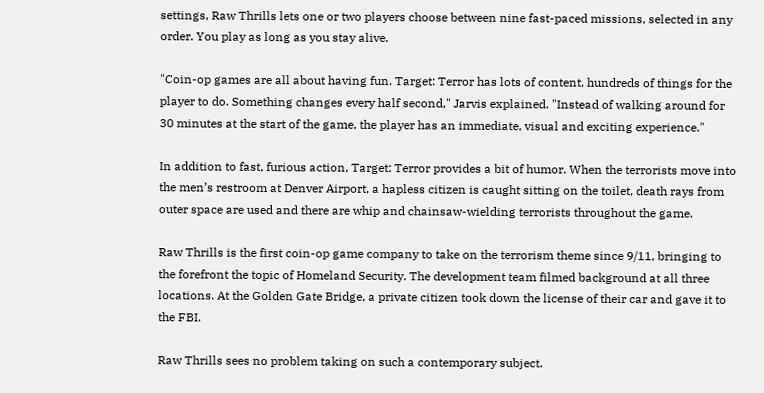settings, Raw Thrills lets one or two players choose between nine fast-paced missions, selected in any order. You play as long as you stay alive.

"Coin-op games are all about having fun. Target: Terror has lots of content, hundreds of things for the player to do. Something changes every half second," Jarvis explained. "Instead of walking around for 30 minutes at the start of the game, the player has an immediate, visual and exciting experience."

In addition to fast, furious action, Target: Terror provides a bit of humor. When the terrorists move into the men’s restroom at Denver Airport, a hapless citizen is caught sitting on the toilet, death rays from outer space are used and there are whip and chainsaw-wielding terrorists throughout the game.

Raw Thrills is the first coin-op game company to take on the terrorism theme since 9/11, bringing to the forefront the topic of Homeland Security. The development team filmed background at all three locations. At the Golden Gate Bridge, a private citizen took down the license of their car and gave it to the FBI.

Raw Thrills sees no problem taking on such a contemporary subject.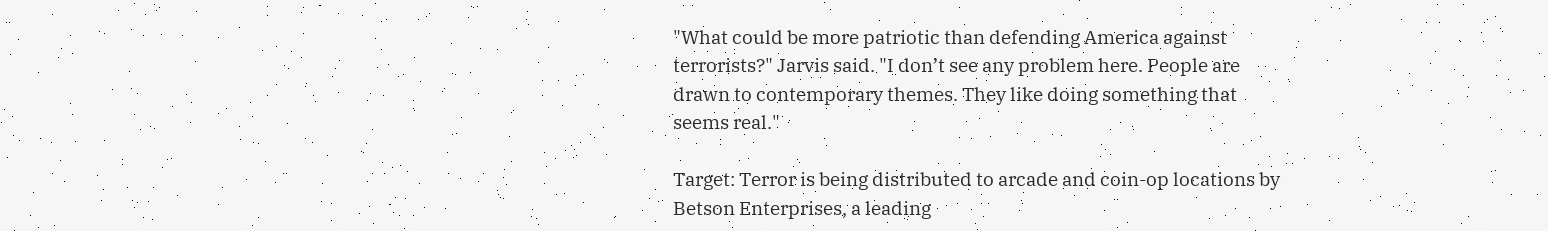"What could be more patriotic than defending America against terrorists?" Jarvis said. "I don’t see any problem here. People are drawn to contemporary themes. They like doing something that seems real."

Target: Terror is being distributed to arcade and coin-op locations by Betson Enterprises, a leading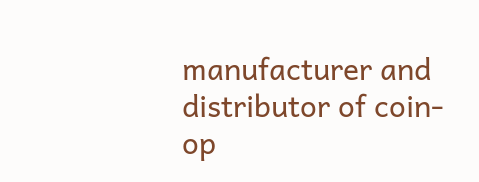manufacturer and distributor of coin-op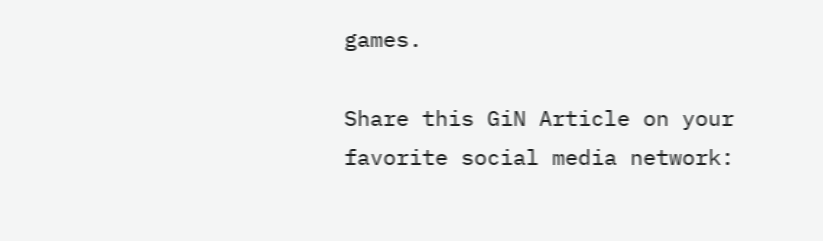games.

Share this GiN Article on your favorite social media network: